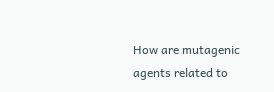How are mutagenic agents related to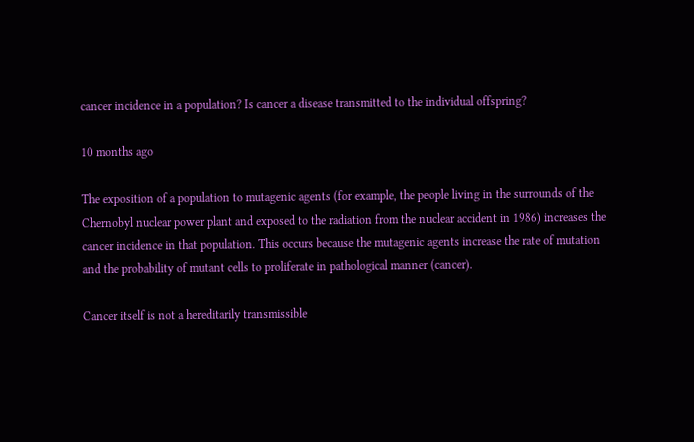cancer incidence in a population? Is cancer a disease transmitted to the individual offspring?

10 months ago

The exposition of a population to mutagenic agents (for example, the people living in the surrounds of the Chernobyl nuclear power plant and exposed to the radiation from the nuclear accident in 1986) increases the cancer incidence in that population. This occurs because the mutagenic agents increase the rate of mutation and the probability of mutant cells to proliferate in pathological manner (cancer).

Cancer itself is not a hereditarily transmissible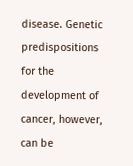disease. Genetic predispositions for the development of cancer, however, can be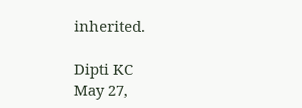inherited.

Dipti KC
May 27,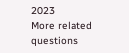2023
More related questions